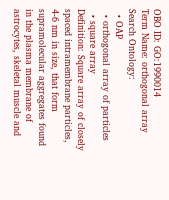OBO ID: GO:1990014
Term Name: orthogonal array Search Ontology:
  • OAP
  • orthogonal array of particles
  • square array
Definition: Square array of closely spaced intramembrane particles, 4-6 nm in size, that form supramolecular aggregates found in the plasma membrane of astrocytes, skeletal muscle and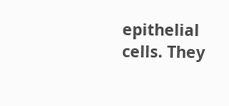epithelial cells. They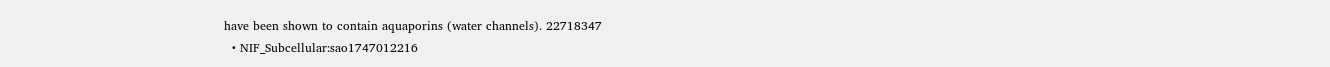have been shown to contain aquaporins (water channels). 22718347
  • NIF_Subcellular:sao1747012216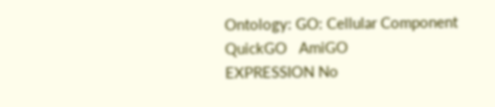Ontology: GO: Cellular Component   QuickGO   AmiGO
EXPRESSION No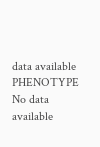data available
PHENOTYPE No data available